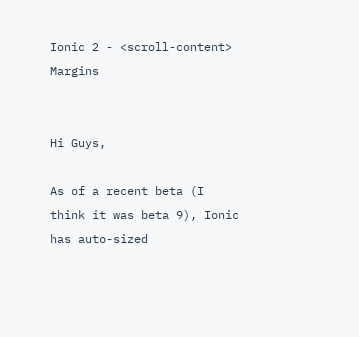Ionic 2 - <scroll-content> Margins


Hi Guys,

As of a recent beta (I think it was beta 9), Ionic has auto-sized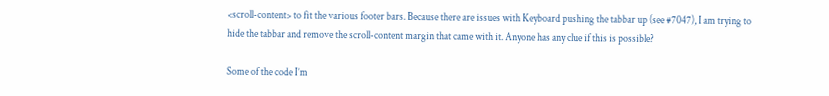<scroll-content> to fit the various footer bars. Because there are issues with Keyboard pushing the tabbar up (see #7047), I am trying to hide the tabbar and remove the scroll-content margin that came with it. Anyone has any clue if this is possible?

Some of the code I’m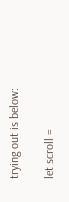trying out is below:

let scroll =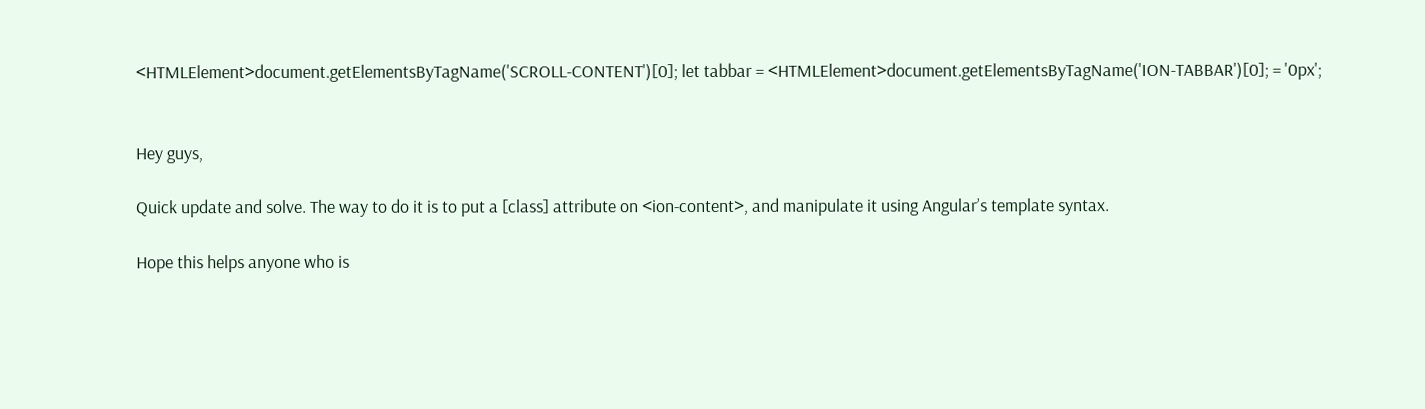<HTMLElement>document.getElementsByTagName('SCROLL-CONTENT')[0]; let tabbar = <HTMLElement>document.getElementsByTagName('ION-TABBAR')[0]; = '0px';


Hey guys,

Quick update and solve. The way to do it is to put a [class] attribute on <ion-content>, and manipulate it using Angular’s template syntax.

Hope this helps anyone who is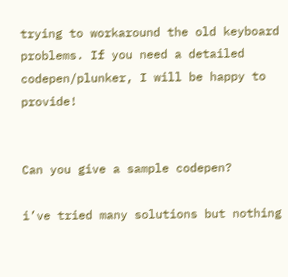trying to workaround the old keyboard problems. If you need a detailed codepen/plunker, I will be happy to provide!


Can you give a sample codepen?

i’ve tried many solutions but nothing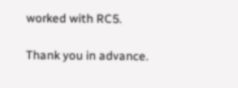worked with RC5.

Thank you in advance.